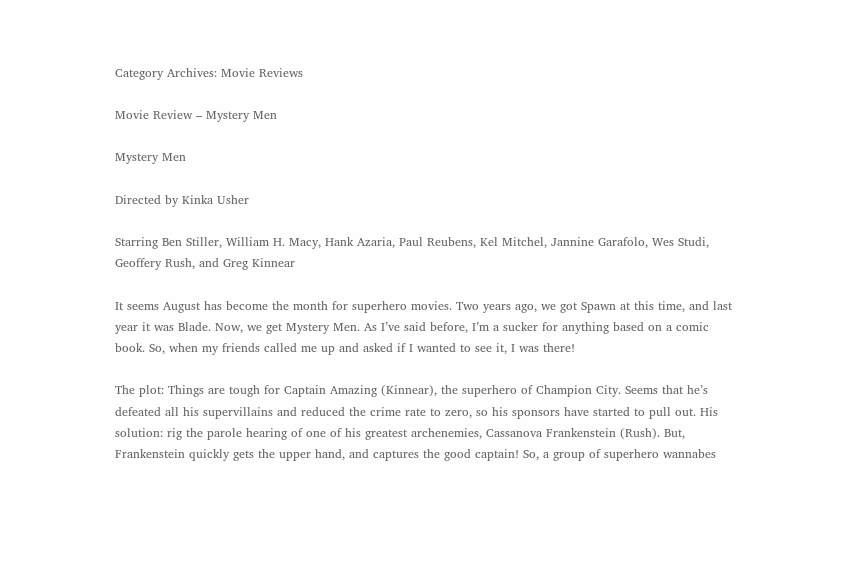Category Archives: Movie Reviews

Movie Review – Mystery Men

Mystery Men

Directed by Kinka Usher

Starring Ben Stiller, William H. Macy, Hank Azaria, Paul Reubens, Kel Mitchel, Jannine Garafolo, Wes Studi, Geoffery Rush, and Greg Kinnear

It seems August has become the month for superhero movies. Two years ago, we got Spawn at this time, and last year it was Blade. Now, we get Mystery Men. As I’ve said before, I’m a sucker for anything based on a comic book. So, when my friends called me up and asked if I wanted to see it, I was there!

The plot: Things are tough for Captain Amazing (Kinnear), the superhero of Champion City. Seems that he’s defeated all his supervillains and reduced the crime rate to zero, so his sponsors have started to pull out. His solution: rig the parole hearing of one of his greatest archenemies, Cassanova Frankenstein (Rush). But, Frankenstein quickly gets the upper hand, and captures the good captain! So, a group of superhero wannabes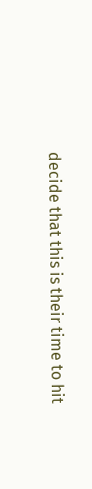decide that this is their time to hit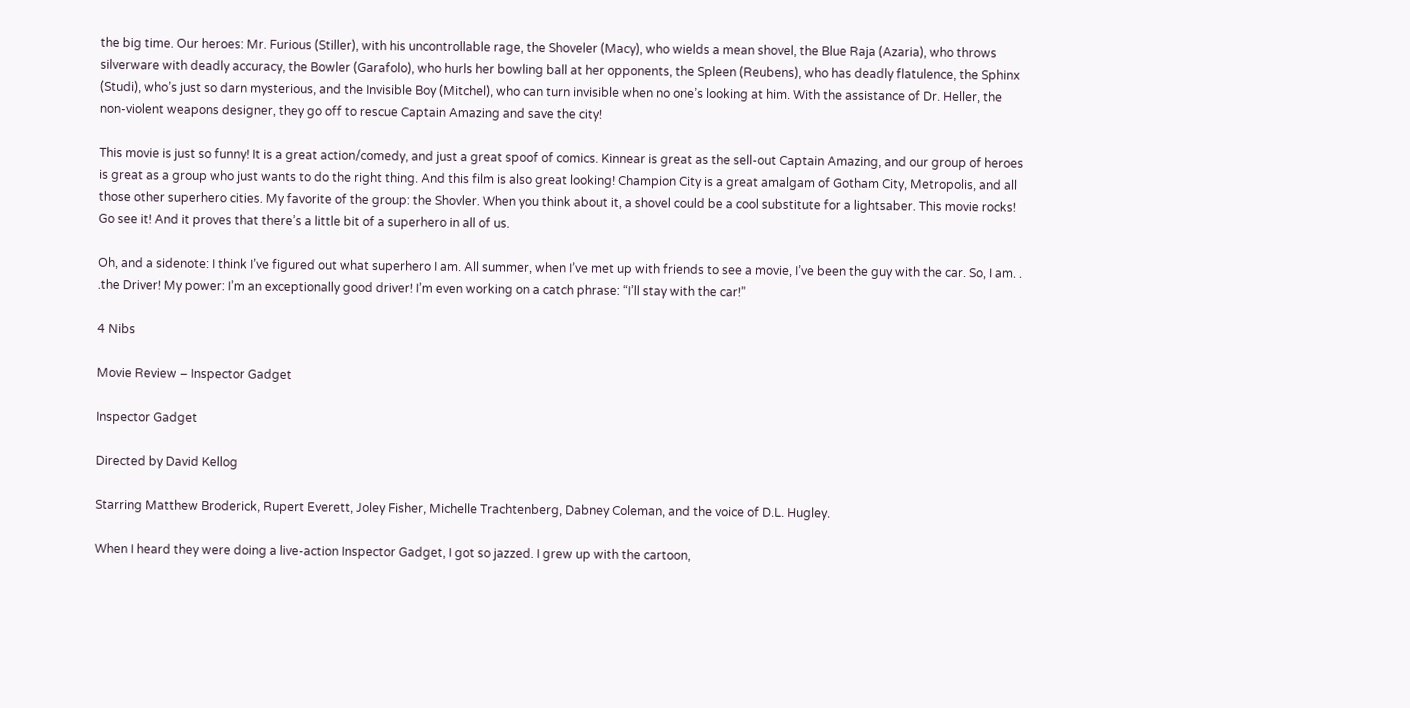the big time. Our heroes: Mr. Furious (Stiller), with his uncontrollable rage, the Shoveler (Macy), who wields a mean shovel, the Blue Raja (Azaria), who throws silverware with deadly accuracy, the Bowler (Garafolo), who hurls her bowling ball at her opponents, the Spleen (Reubens), who has deadly flatulence, the Sphinx (Studi), who’s just so darn mysterious, and the Invisible Boy (Mitchel), who can turn invisible when no one’s looking at him. With the assistance of Dr. Heller, the non-violent weapons designer, they go off to rescue Captain Amazing and save the city!

This movie is just so funny! It is a great action/comedy, and just a great spoof of comics. Kinnear is great as the sell-out Captain Amazing, and our group of heroes is great as a group who just wants to do the right thing. And this film is also great looking! Champion City is a great amalgam of Gotham City, Metropolis, and all those other superhero cities. My favorite of the group: the Shovler. When you think about it, a shovel could be a cool substitute for a lightsaber. This movie rocks! Go see it! And it proves that there’s a little bit of a superhero in all of us.

Oh, and a sidenote: I think I’ve figured out what superhero I am. All summer, when I’ve met up with friends to see a movie, I’ve been the guy with the car. So, I am. . .the Driver! My power: I’m an exceptionally good driver! I’m even working on a catch phrase: “I’ll stay with the car!”

4 Nibs

Movie Review – Inspector Gadget

Inspector Gadget

Directed by David Kellog

Starring Matthew Broderick, Rupert Everett, Joley Fisher, Michelle Trachtenberg, Dabney Coleman, and the voice of D.L. Hugley.

When I heard they were doing a live-action Inspector Gadget, I got so jazzed. I grew up with the cartoon,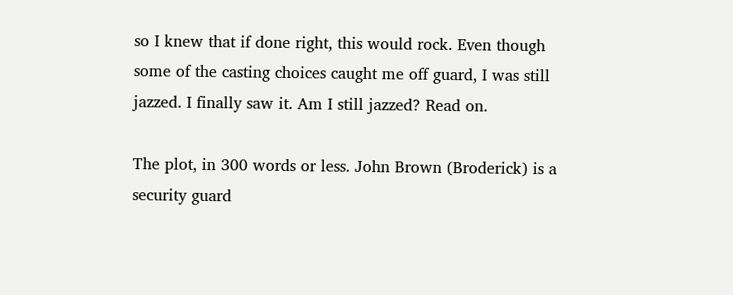so I knew that if done right, this would rock. Even though some of the casting choices caught me off guard, I was still jazzed. I finally saw it. Am I still jazzed? Read on.

The plot, in 300 words or less. John Brown (Broderick) is a security guard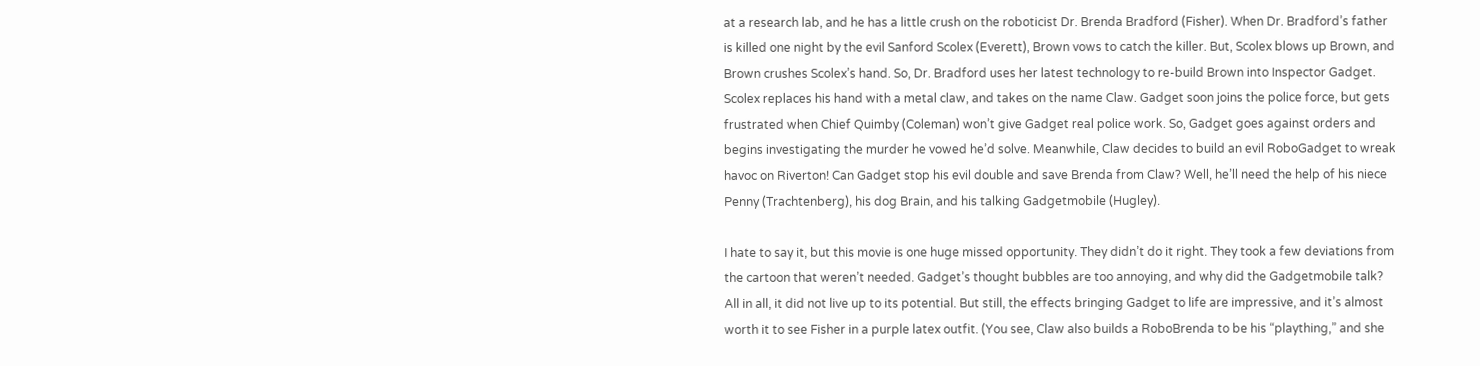at a research lab, and he has a little crush on the roboticist Dr. Brenda Bradford (Fisher). When Dr. Bradford’s father is killed one night by the evil Sanford Scolex (Everett), Brown vows to catch the killer. But, Scolex blows up Brown, and Brown crushes Scolex’s hand. So, Dr. Bradford uses her latest technology to re-build Brown into Inspector Gadget. Scolex replaces his hand with a metal claw, and takes on the name Claw. Gadget soon joins the police force, but gets frustrated when Chief Quimby (Coleman) won’t give Gadget real police work. So, Gadget goes against orders and begins investigating the murder he vowed he’d solve. Meanwhile, Claw decides to build an evil RoboGadget to wreak havoc on Riverton! Can Gadget stop his evil double and save Brenda from Claw? Well, he’ll need the help of his niece Penny (Trachtenberg), his dog Brain, and his talking Gadgetmobile (Hugley).

I hate to say it, but this movie is one huge missed opportunity. They didn’t do it right. They took a few deviations from the cartoon that weren’t needed. Gadget’s thought bubbles are too annoying, and why did the Gadgetmobile talk? All in all, it did not live up to its potential. But still, the effects bringing Gadget to life are impressive, and it’s almost worth it to see Fisher in a purple latex outfit. (You see, Claw also builds a RoboBrenda to be his “plaything,” and she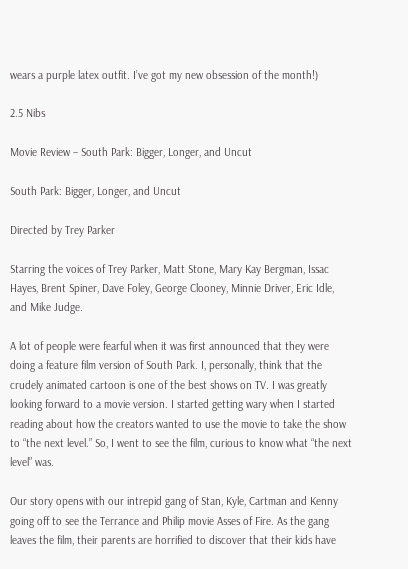wears a purple latex outfit. I’ve got my new obsession of the month!)

2.5 Nibs

Movie Review – South Park: Bigger, Longer, and Uncut

South Park: Bigger, Longer, and Uncut

Directed by Trey Parker

Starring the voices of Trey Parker, Matt Stone, Mary Kay Bergman, Issac Hayes, Brent Spiner, Dave Foley, George Clooney, Minnie Driver, Eric Idle, and Mike Judge.

A lot of people were fearful when it was first announced that they were doing a feature film version of South Park. I, personally, think that the crudely animated cartoon is one of the best shows on TV. I was greatly looking forward to a movie version. I started getting wary when I started reading about how the creators wanted to use the movie to take the show to “the next level.” So, I went to see the film, curious to know what “the next level” was.

Our story opens with our intrepid gang of Stan, Kyle, Cartman and Kenny going off to see the Terrance and Philip movie Asses of Fire. As the gang leaves the film, their parents are horrified to discover that their kids have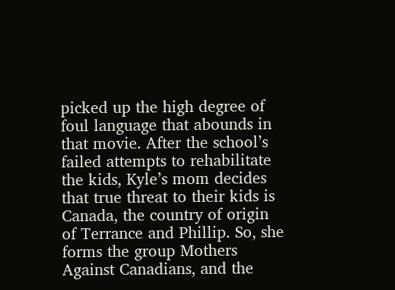picked up the high degree of foul language that abounds in that movie. After the school’s failed attempts to rehabilitate the kids, Kyle’s mom decides that true threat to their kids is Canada, the country of origin of Terrance and Phillip. So, she forms the group Mothers Against Canadians, and the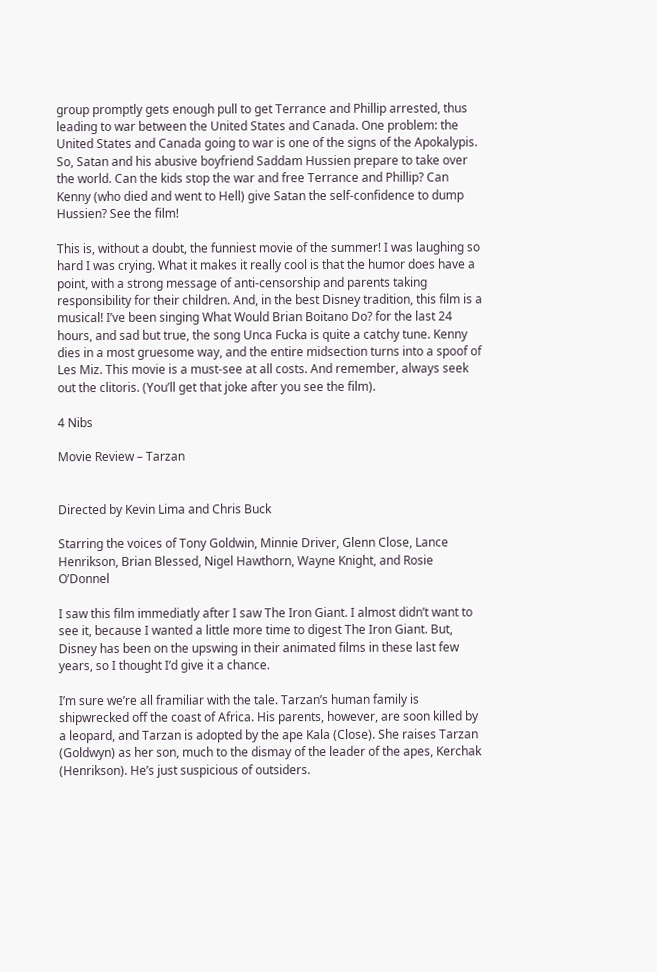group promptly gets enough pull to get Terrance and Phillip arrested, thus leading to war between the United States and Canada. One problem: the United States and Canada going to war is one of the signs of the Apokalypis. So, Satan and his abusive boyfriend Saddam Hussien prepare to take over the world. Can the kids stop the war and free Terrance and Phillip? Can Kenny (who died and went to Hell) give Satan the self-confidence to dump Hussien? See the film!

This is, without a doubt, the funniest movie of the summer! I was laughing so hard I was crying. What it makes it really cool is that the humor does have a point, with a strong message of anti-censorship and parents taking responsibility for their children. And, in the best Disney tradition, this film is a musical! I’ve been singing What Would Brian Boitano Do? for the last 24 hours, and sad but true, the song Unca Fucka is quite a catchy tune. Kenny dies in a most gruesome way, and the entire midsection turns into a spoof of Les Miz. This movie is a must-see at all costs. And remember, always seek out the clitoris. (You’ll get that joke after you see the film).

4 Nibs

Movie Review – Tarzan


Directed by Kevin Lima and Chris Buck

Starring the voices of Tony Goldwin, Minnie Driver, Glenn Close, Lance Henrikson, Brian Blessed, Nigel Hawthorn, Wayne Knight, and Rosie O’Donnel

I saw this film immediatly after I saw The Iron Giant. I almost didn’t want to see it, because I wanted a little more time to digest The Iron Giant. But, Disney has been on the upswing in their animated films in these last few years, so I thought I’d give it a chance.

I’m sure we’re all framiliar with the tale. Tarzan’s human family is shipwrecked off the coast of Africa. His parents, however, are soon killed by a leopard, and Tarzan is adopted by the ape Kala (Close). She raises Tarzan (Goldwyn) as her son, much to the dismay of the leader of the apes, Kerchak (Henrikson). He’s just suspicious of outsiders.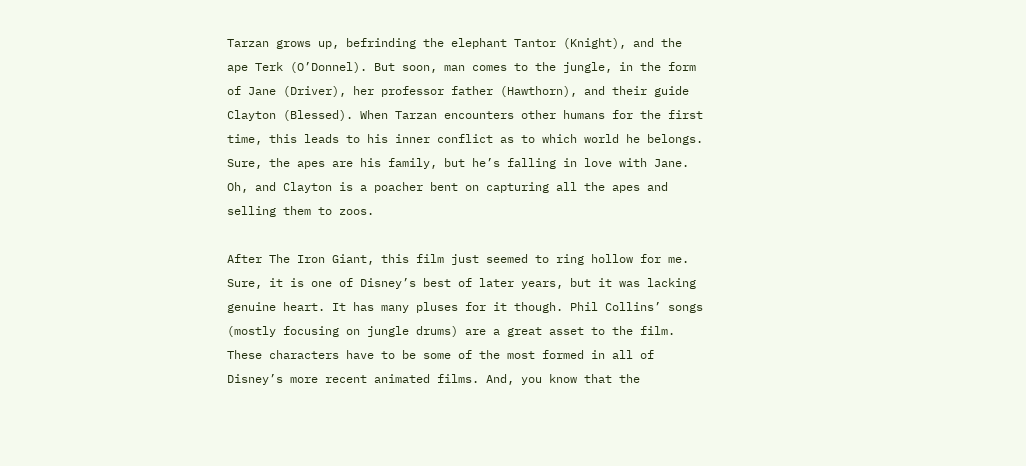Tarzan grows up, befrinding the elephant Tantor (Knight), and the ape Terk (O’Donnel). But soon, man comes to the jungle, in the form of Jane (Driver), her professor father (Hawthorn), and their guide Clayton (Blessed). When Tarzan encounters other humans for the first time, this leads to his inner conflict as to which world he belongs. Sure, the apes are his family, but he’s falling in love with Jane. Oh, and Clayton is a poacher bent on capturing all the apes and selling them to zoos.

After The Iron Giant, this film just seemed to ring hollow for me. Sure, it is one of Disney’s best of later years, but it was lacking genuine heart. It has many pluses for it though. Phil Collins’ songs (mostly focusing on jungle drums) are a great asset to the film. These characters have to be some of the most formed in all of Disney’s more recent animated films. And, you know that the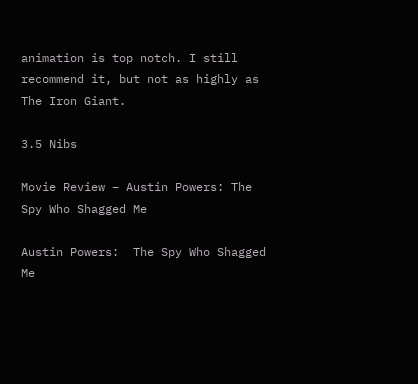animation is top notch. I still recommend it, but not as highly as The Iron Giant.

3.5 Nibs

Movie Review – Austin Powers: The Spy Who Shagged Me

Austin Powers:  The Spy Who Shagged Me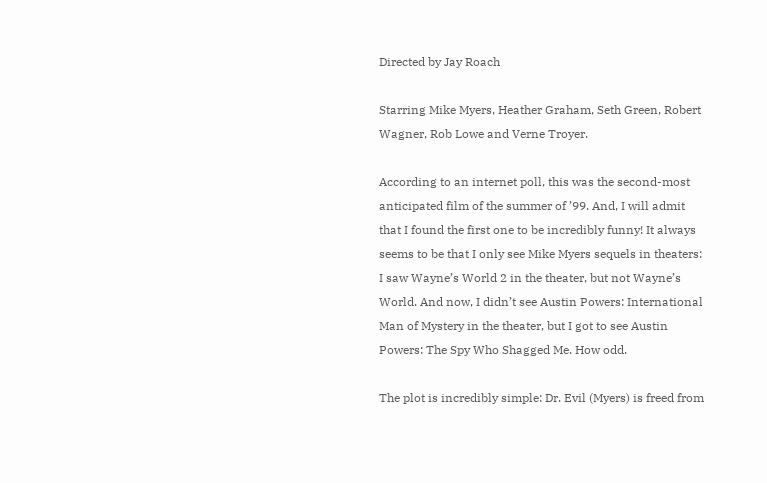Directed by Jay Roach

Starring Mike Myers, Heather Graham, Seth Green, Robert Wagner, Rob Lowe and Verne Troyer.

According to an internet poll, this was the second-most anticipated film of the summer of ’99. And, I will admit that I found the first one to be incredibly funny! It always seems to be that I only see Mike Myers sequels in theaters: I saw Wayne’s World 2 in the theater, but not Wayne’s World. And now, I didn’t see Austin Powers: International Man of Mystery in the theater, but I got to see Austin Powers: The Spy Who Shagged Me. How odd.

The plot is incredibly simple: Dr. Evil (Myers) is freed from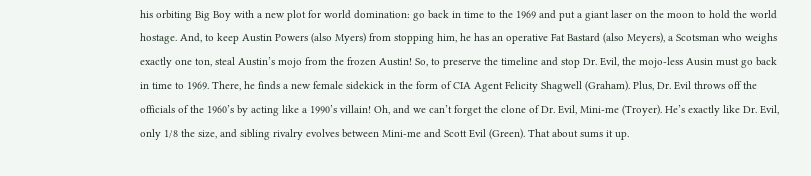his orbiting Big Boy with a new plot for world domination: go back in time to the 1969 and put a giant laser on the moon to hold the world hostage. And, to keep Austin Powers (also Myers) from stopping him, he has an operative Fat Bastard (also Meyers), a Scotsman who weighs exactly one ton, steal Austin’s mojo from the frozen Austin! So, to preserve the timeline and stop Dr. Evil, the mojo-less Ausin must go back in time to 1969. There, he finds a new female sidekick in the form of CIA Agent Felicity Shagwell (Graham). Plus, Dr. Evil throws off the officials of the 1960’s by acting like a 1990’s villain! Oh, and we can’t forget the clone of Dr. Evil, Mini-me (Troyer). He’s exactly like Dr. Evil, only 1/8 the size, and sibling rivalry evolves between Mini-me and Scott Evil (Green). That about sums it up.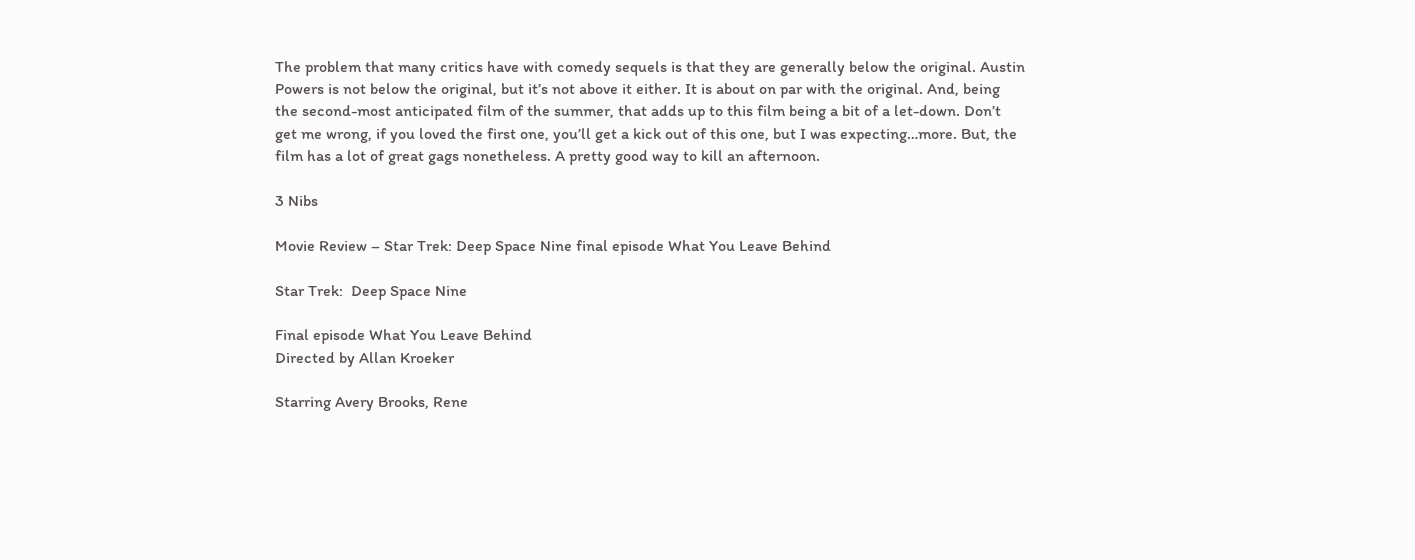The problem that many critics have with comedy sequels is that they are generally below the original. Austin Powers is not below the original, but it’s not above it either. It is about on par with the original. And, being the second-most anticipated film of the summer, that adds up to this film being a bit of a let-down. Don’t get me wrong, if you loved the first one, you’ll get a kick out of this one, but I was expecting…more. But, the film has a lot of great gags nonetheless. A pretty good way to kill an afternoon.

3 Nibs

Movie Review – Star Trek: Deep Space Nine final episode What You Leave Behind

Star Trek:  Deep Space Nine

Final episode What You Leave Behind
Directed by Allan Kroeker

Starring Avery Brooks, Rene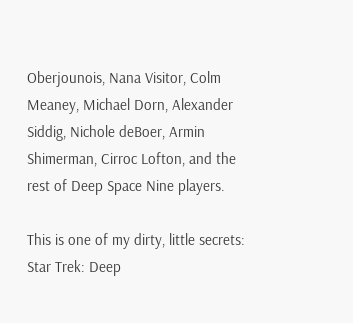Oberjounois, Nana Visitor, Colm Meaney, Michael Dorn, Alexander Siddig, Nichole deBoer, Armin Shimerman, Cirroc Lofton, and the rest of Deep Space Nine players.

This is one of my dirty, little secrets: Star Trek: Deep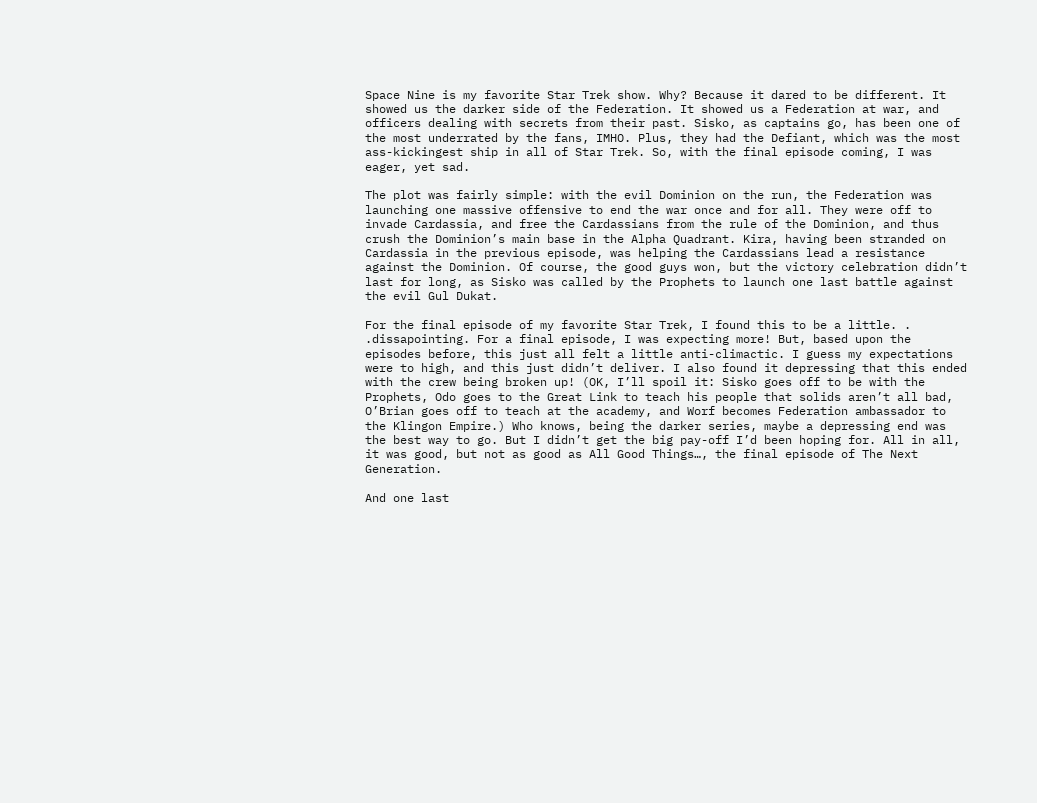Space Nine is my favorite Star Trek show. Why? Because it dared to be different. It showed us the darker side of the Federation. It showed us a Federation at war, and officers dealing with secrets from their past. Sisko, as captains go, has been one of the most underrated by the fans, IMHO. Plus, they had the Defiant, which was the most ass-kickingest ship in all of Star Trek. So, with the final episode coming, I was eager, yet sad.

The plot was fairly simple: with the evil Dominion on the run, the Federation was launching one massive offensive to end the war once and for all. They were off to invade Cardassia, and free the Cardassians from the rule of the Dominion, and thus crush the Dominion’s main base in the Alpha Quadrant. Kira, having been stranded on Cardassia in the previous episode, was helping the Cardassians lead a resistance against the Dominion. Of course, the good guys won, but the victory celebration didn’t last for long, as Sisko was called by the Prophets to launch one last battle against the evil Gul Dukat.

For the final episode of my favorite Star Trek, I found this to be a little. . .dissapointing. For a final episode, I was expecting more! But, based upon the episodes before, this just all felt a little anti-climactic. I guess my expectations were to high, and this just didn’t deliver. I also found it depressing that this ended with the crew being broken up! (OK, I’ll spoil it: Sisko goes off to be with the Prophets, Odo goes to the Great Link to teach his people that solids aren’t all bad, O’Brian goes off to teach at the academy, and Worf becomes Federation ambassador to the Klingon Empire.) Who knows, being the darker series, maybe a depressing end was the best way to go. But I didn’t get the big pay-off I’d been hoping for. All in all, it was good, but not as good as All Good Things…, the final episode of The Next Generation.

And one last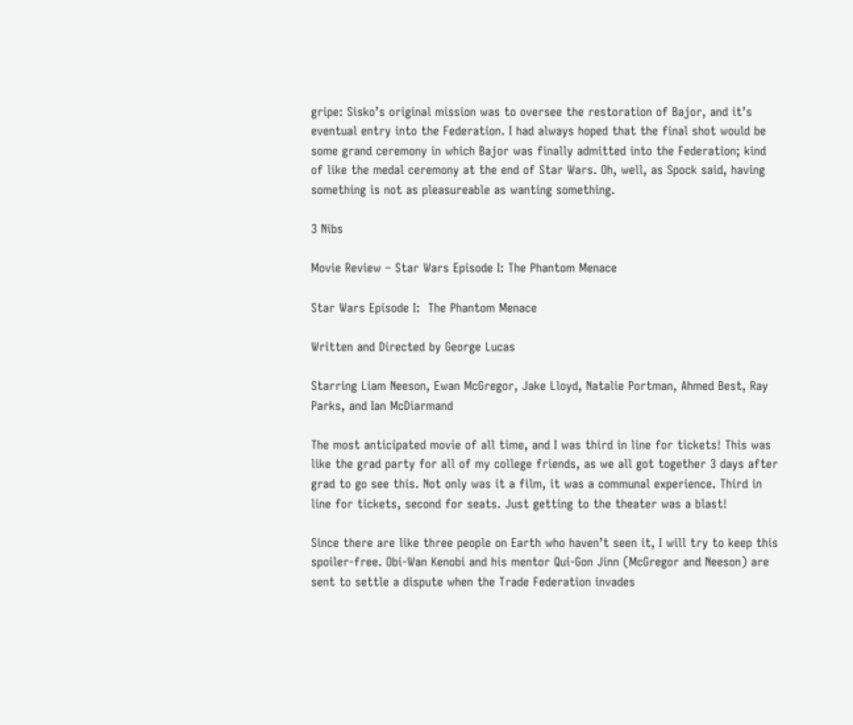gripe: Sisko’s original mission was to oversee the restoration of Bajor, and it’s eventual entry into the Federation. I had always hoped that the final shot would be some grand ceremony in which Bajor was finally admitted into the Federation; kind of like the medal ceremony at the end of Star Wars. Oh, well, as Spock said, having something is not as pleasureable as wanting something.

3 Nibs

Movie Review – Star Wars Episode I: The Phantom Menace

Star Wars Episode I:  The Phantom Menace

Written and Directed by George Lucas

Starring Liam Neeson, Ewan McGregor, Jake Lloyd, Natalie Portman, Ahmed Best, Ray Parks, and Ian McDiarmand

The most anticipated movie of all time, and I was third in line for tickets! This was like the grad party for all of my college friends, as we all got together 3 days after grad to go see this. Not only was it a film, it was a communal experience. Third in line for tickets, second for seats. Just getting to the theater was a blast!

Since there are like three people on Earth who haven’t seen it, I will try to keep this spoiler-free. Obi-Wan Kenobi and his mentor Qui-Gon Jinn (McGregor and Neeson) are sent to settle a dispute when the Trade Federation invades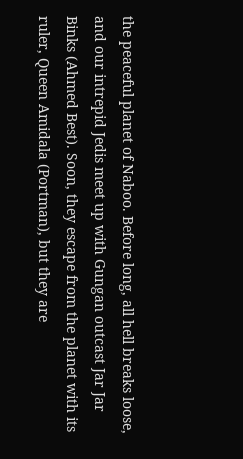the peaceful planet of Naboo. Before long, all hell breaks loose, and our intrepid Jedis meet up with Gungan outcast Jar Jar Binks (Ahmed Best). Soon, they escape from the planet with its ruler, Queen Amidala (Portman), but they are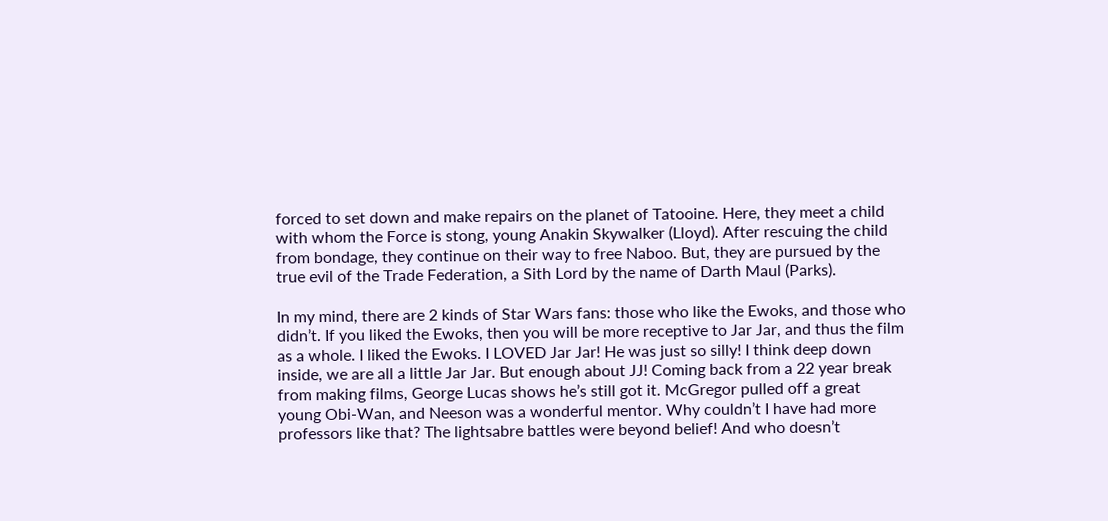forced to set down and make repairs on the planet of Tatooine. Here, they meet a child with whom the Force is stong, young Anakin Skywalker (Lloyd). After rescuing the child from bondage, they continue on their way to free Naboo. But, they are pursued by the true evil of the Trade Federation, a Sith Lord by the name of Darth Maul (Parks).

In my mind, there are 2 kinds of Star Wars fans: those who like the Ewoks, and those who didn’t. If you liked the Ewoks, then you will be more receptive to Jar Jar, and thus the film as a whole. I liked the Ewoks. I LOVED Jar Jar! He was just so silly! I think deep down inside, we are all a little Jar Jar. But enough about JJ! Coming back from a 22 year break from making films, George Lucas shows he’s still got it. McGregor pulled off a great young Obi-Wan, and Neeson was a wonderful mentor. Why couldn’t I have had more professors like that? The lightsabre battles were beyond belief! And who doesn’t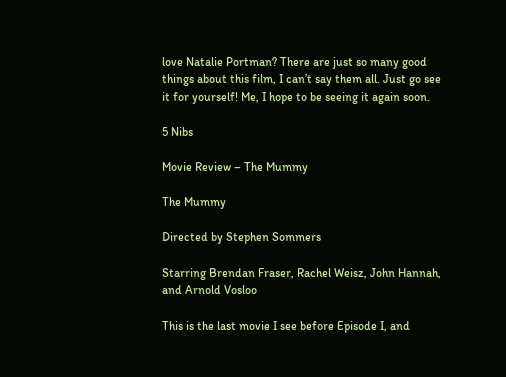love Natalie Portman? There are just so many good things about this film, I can’t say them all. Just go see it for yourself! Me, I hope to be seeing it again soon.

5 Nibs

Movie Review – The Mummy

The Mummy

Directed by Stephen Sommers

Starring Brendan Fraser, Rachel Weisz, John Hannah, and Arnold Vosloo

This is the last movie I see before Episode I, and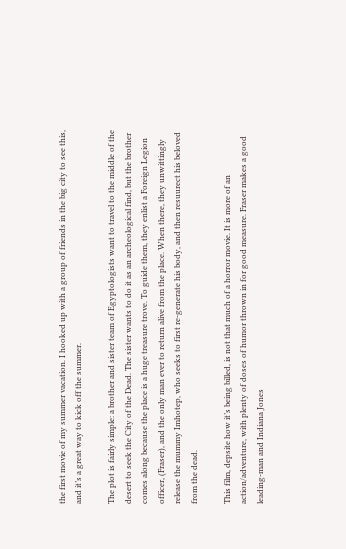the first movie of my summer vacation. I hooked up with a group of friends in the big city to see this, and it’s a great way to kick off the summer.

The plot is fairly simple: a brother and sister team of Egyptologists want to travel to the middle of the desert to seek the City of the Dead. The sister wants to do it as an archeological find, but the brother comes along because the place is a huge treasure trove. To guide them, they enlist a Foreign Legion officer, (Fraser), and the only man ever to return alive from the place. When there, they unwittingly release the mummy Imhotep, who seeks to first re-generate his body, and then resuurect his beloved from the dead.

This film, depsite how it’s being billed, is not that much of a horror movie. It is more of an action/adventure, with plenty of doses of humor thrown in for good measure. Fraser makes a good leading-man and Indiana Jones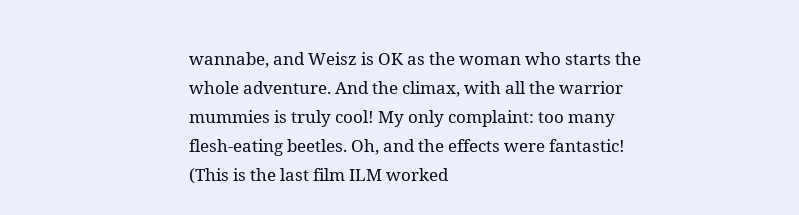wannabe, and Weisz is OK as the woman who starts the whole adventure. And the climax, with all the warrior mummies is truly cool! My only complaint: too many flesh-eating beetles. Oh, and the effects were fantastic! (This is the last film ILM worked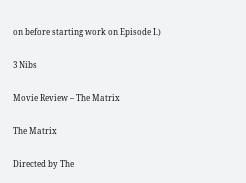on before starting work on Episode I.)

3 Nibs

Movie Review – The Matrix

The Matrix

Directed by The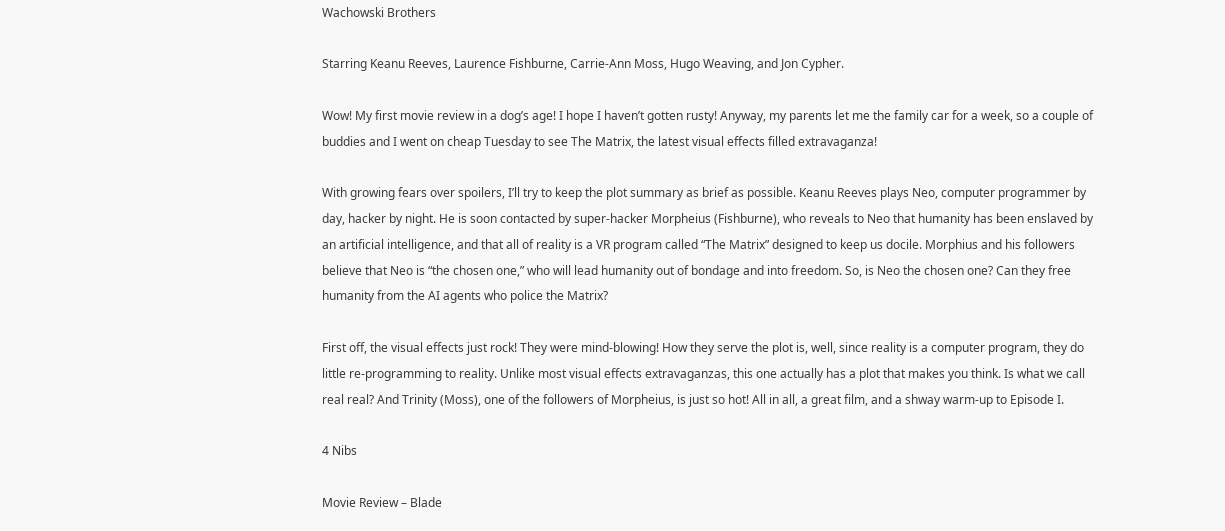Wachowski Brothers

Starring Keanu Reeves, Laurence Fishburne, Carrie-Ann Moss, Hugo Weaving, and Jon Cypher.

Wow! My first movie review in a dog’s age! I hope I haven’t gotten rusty! Anyway, my parents let me the family car for a week, so a couple of buddies and I went on cheap Tuesday to see The Matrix, the latest visual effects filled extravaganza!

With growing fears over spoilers, I’ll try to keep the plot summary as brief as possible. Keanu Reeves plays Neo, computer programmer by day, hacker by night. He is soon contacted by super-hacker Morpheius (Fishburne), who reveals to Neo that humanity has been enslaved by an artificial intelligence, and that all of reality is a VR program called “The Matrix” designed to keep us docile. Morphius and his followers believe that Neo is “the chosen one,” who will lead humanity out of bondage and into freedom. So, is Neo the chosen one? Can they free humanity from the AI agents who police the Matrix?

First off, the visual effects just rock! They were mind-blowing! How they serve the plot is, well, since reality is a computer program, they do little re-programming to reality. Unlike most visual effects extravaganzas, this one actually has a plot that makes you think. Is what we call real real? And Trinity (Moss), one of the followers of Morpheius, is just so hot! All in all, a great film, and a shway warm-up to Episode I.

4 Nibs

Movie Review – Blade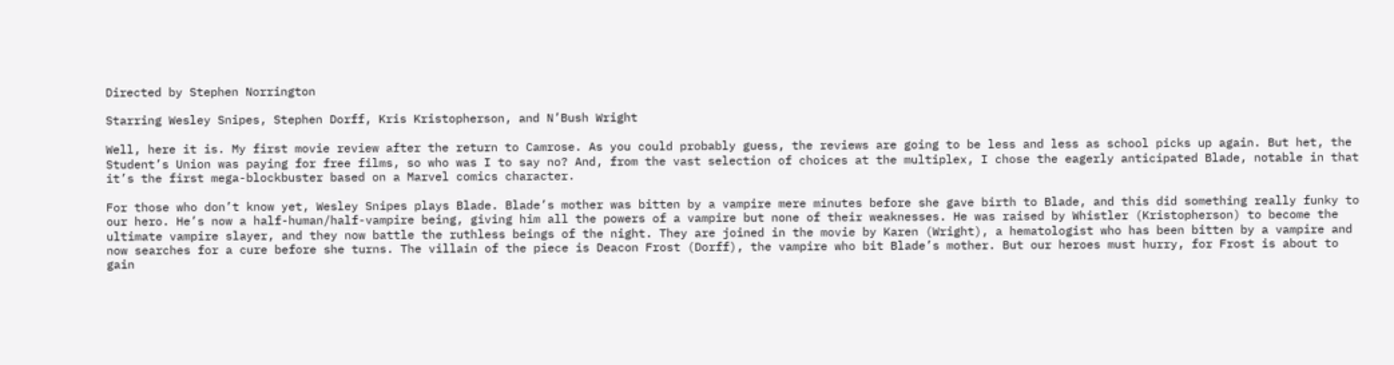Directed by Stephen Norrington

Starring Wesley Snipes, Stephen Dorff, Kris Kristopherson, and N’Bush Wright

Well, here it is. My first movie review after the return to Camrose. As you could probably guess, the reviews are going to be less and less as school picks up again. But het, the Student’s Union was paying for free films, so who was I to say no? And, from the vast selection of choices at the multiplex, I chose the eagerly anticipated Blade, notable in that it’s the first mega-blockbuster based on a Marvel comics character.

For those who don’t know yet, Wesley Snipes plays Blade. Blade’s mother was bitten by a vampire mere minutes before she gave birth to Blade, and this did something really funky to our hero. He’s now a half-human/half-vampire being, giving him all the powers of a vampire but none of their weaknesses. He was raised by Whistler (Kristopherson) to become the ultimate vampire slayer, and they now battle the ruthless beings of the night. They are joined in the movie by Karen (Wright), a hematologist who has been bitten by a vampire and now searches for a cure before she turns. The villain of the piece is Deacon Frost (Dorff), the vampire who bit Blade’s mother. But our heroes must hurry, for Frost is about to gain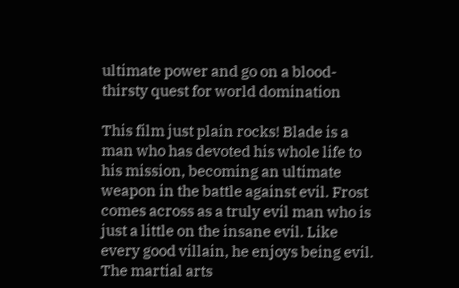ultimate power and go on a blood-thirsty quest for world domination

This film just plain rocks! Blade is a man who has devoted his whole life to his mission, becoming an ultimate weapon in the battle against evil. Frost comes across as a truly evil man who is just a little on the insane evil. Like every good villain, he enjoys being evil. The martial arts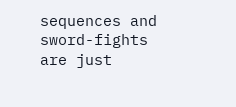sequences and sword-fights are just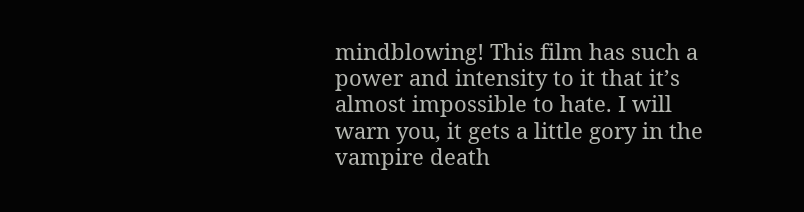mindblowing! This film has such a power and intensity to it that it’s almost impossible to hate. I will warn you, it gets a little gory in the vampire death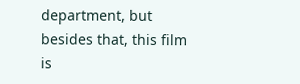department, but besides that, this film is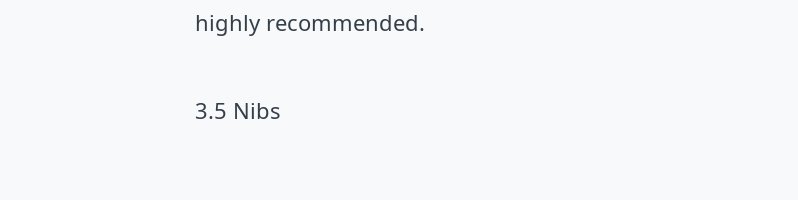highly recommended.

3.5 Nibs